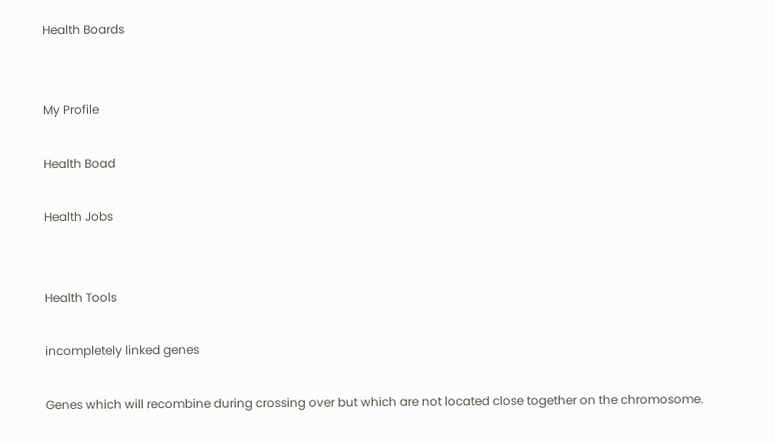Health Boards


My Profile

Health Boad

Health Jobs


Health Tools

incompletely linked genes

Genes which will recombine during crossing over but which are not located close together on the chromosome.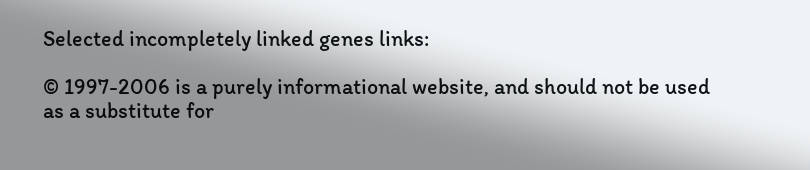Selected incompletely linked genes links:

© 1997-2006 is a purely informational website, and should not be used as a substitute for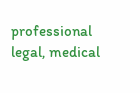professional legal, medical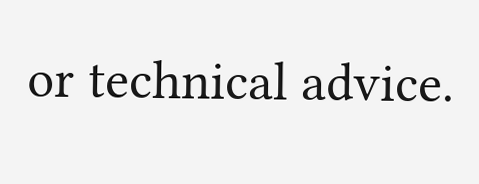or technical advice.